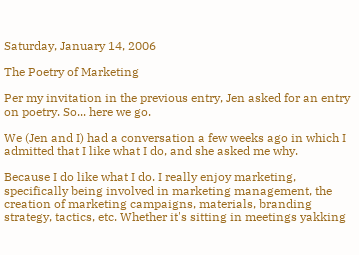Saturday, January 14, 2006

The Poetry of Marketing

Per my invitation in the previous entry, Jen asked for an entry on poetry. So... here we go.

We (Jen and I) had a conversation a few weeks ago in which I admitted that I like what I do, and she asked me why.

Because I do like what I do. I really enjoy marketing, specifically being involved in marketing management, the creation of marketing campaigns, materials, branding strategy, tactics, etc. Whether it's sitting in meetings yakking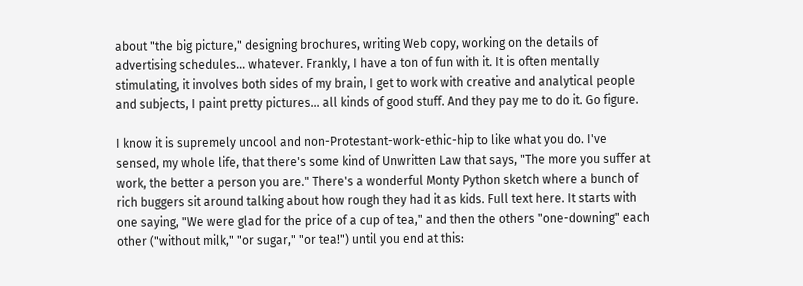about "the big picture," designing brochures, writing Web copy, working on the details of advertising schedules... whatever. Frankly, I have a ton of fun with it. It is often mentally stimulating, it involves both sides of my brain, I get to work with creative and analytical people and subjects, I paint pretty pictures... all kinds of good stuff. And they pay me to do it. Go figure.

I know it is supremely uncool and non-Protestant-work-ethic-hip to like what you do. I've sensed, my whole life, that there's some kind of Unwritten Law that says, "The more you suffer at work, the better a person you are." There's a wonderful Monty Python sketch where a bunch of rich buggers sit around talking about how rough they had it as kids. Full text here. It starts with one saying, "We were glad for the price of a cup of tea," and then the others "one-downing" each other ("without milk," "or sugar," "or tea!") until you end at this: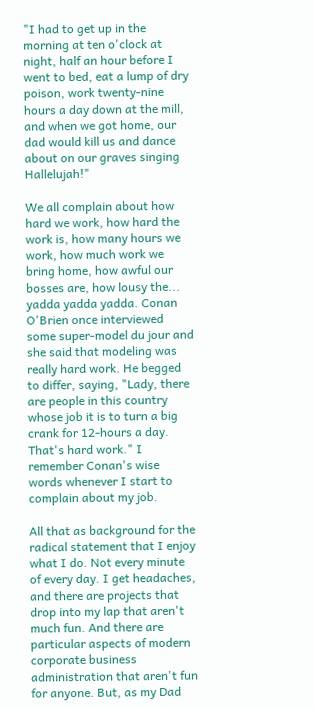"I had to get up in the morning at ten o'clock at night, half an hour before I went to bed, eat a lump of dry poison, work twenty-nine hours a day down at the mill, and when we got home, our dad would kill us and dance about on our graves singing Hallelujah!"

We all complain about how hard we work, how hard the work is, how many hours we work, how much work we bring home, how awful our bosses are, how lousy the... yadda yadda yadda. Conan O'Brien once interviewed some super-model du jour and she said that modeling was really hard work. He begged to differ, saying, "Lady, there are people in this country whose job it is to turn a big crank for 12-hours a day. That's hard work." I remember Conan's wise words whenever I start to complain about my job.

All that as background for the radical statement that I enjoy what I do. Not every minute of every day. I get headaches, and there are projects that drop into my lap that aren't much fun. And there are particular aspects of modern corporate business administration that aren't fun for anyone. But, as my Dad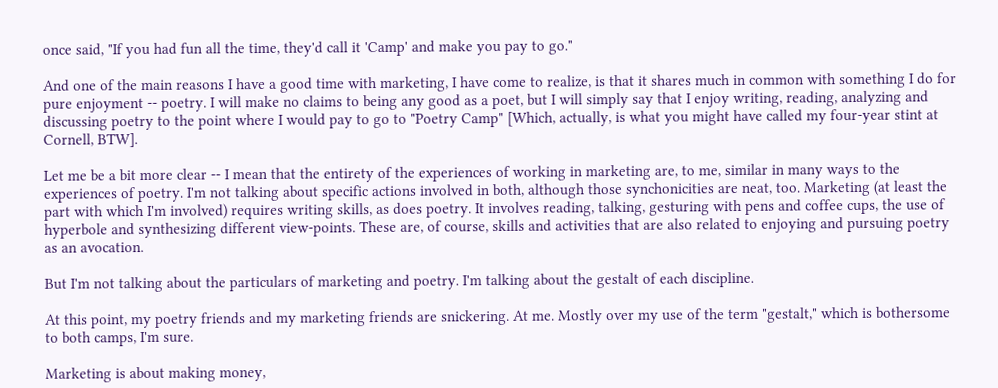once said, "If you had fun all the time, they'd call it 'Camp' and make you pay to go."

And one of the main reasons I have a good time with marketing, I have come to realize, is that it shares much in common with something I do for pure enjoyment -- poetry. I will make no claims to being any good as a poet, but I will simply say that I enjoy writing, reading, analyzing and discussing poetry to the point where I would pay to go to "Poetry Camp" [Which, actually, is what you might have called my four-year stint at Cornell, BTW].

Let me be a bit more clear -- I mean that the entirety of the experiences of working in marketing are, to me, similar in many ways to the experiences of poetry. I'm not talking about specific actions involved in both, although those synchonicities are neat, too. Marketing (at least the part with which I'm involved) requires writing skills, as does poetry. It involves reading, talking, gesturing with pens and coffee cups, the use of hyperbole and synthesizing different view-points. These are, of course, skills and activities that are also related to enjoying and pursuing poetry as an avocation.

But I'm not talking about the particulars of marketing and poetry. I'm talking about the gestalt of each discipline.

At this point, my poetry friends and my marketing friends are snickering. At me. Mostly over my use of the term "gestalt," which is bothersome to both camps, I'm sure.

Marketing is about making money,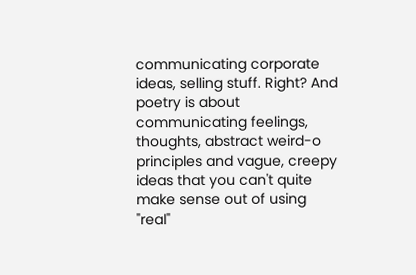communicating corporate ideas, selling stuff. Right? And poetry is about communicating feelings, thoughts, abstract weird-o principles and vague, creepy ideas that you can't quite make sense out of using "real"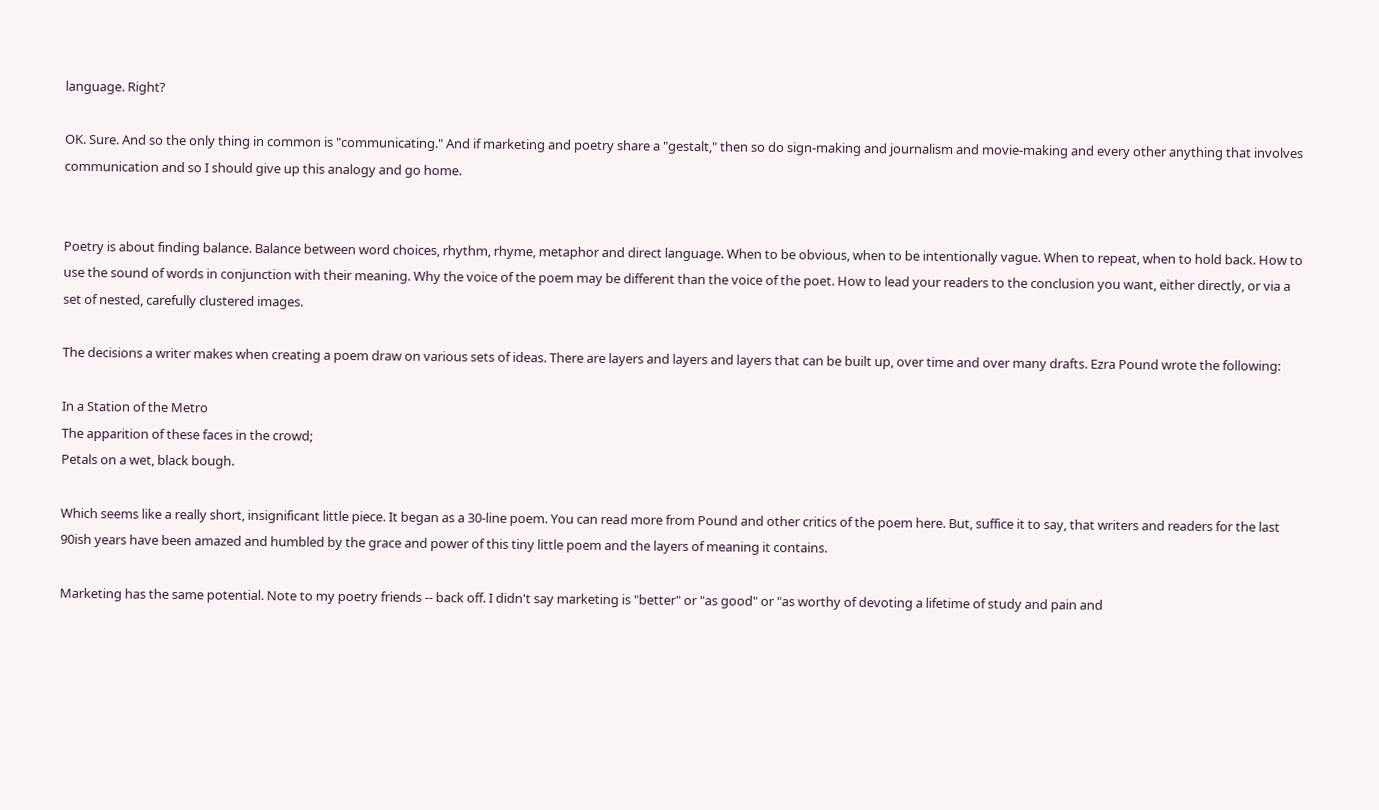language. Right?

OK. Sure. And so the only thing in common is "communicating." And if marketing and poetry share a "gestalt," then so do sign-making and journalism and movie-making and every other anything that involves communication and so I should give up this analogy and go home.


Poetry is about finding balance. Balance between word choices, rhythm, rhyme, metaphor and direct language. When to be obvious, when to be intentionally vague. When to repeat, when to hold back. How to use the sound of words in conjunction with their meaning. Why the voice of the poem may be different than the voice of the poet. How to lead your readers to the conclusion you want, either directly, or via a set of nested, carefully clustered images.

The decisions a writer makes when creating a poem draw on various sets of ideas. There are layers and layers and layers that can be built up, over time and over many drafts. Ezra Pound wrote the following:

In a Station of the Metro
The apparition of these faces in the crowd;
Petals on a wet, black bough.

Which seems like a really short, insignificant little piece. It began as a 30-line poem. You can read more from Pound and other critics of the poem here. But, suffice it to say, that writers and readers for the last 90ish years have been amazed and humbled by the grace and power of this tiny little poem and the layers of meaning it contains.

Marketing has the same potential. Note to my poetry friends -- back off. I didn't say marketing is "better" or "as good" or "as worthy of devoting a lifetime of study and pain and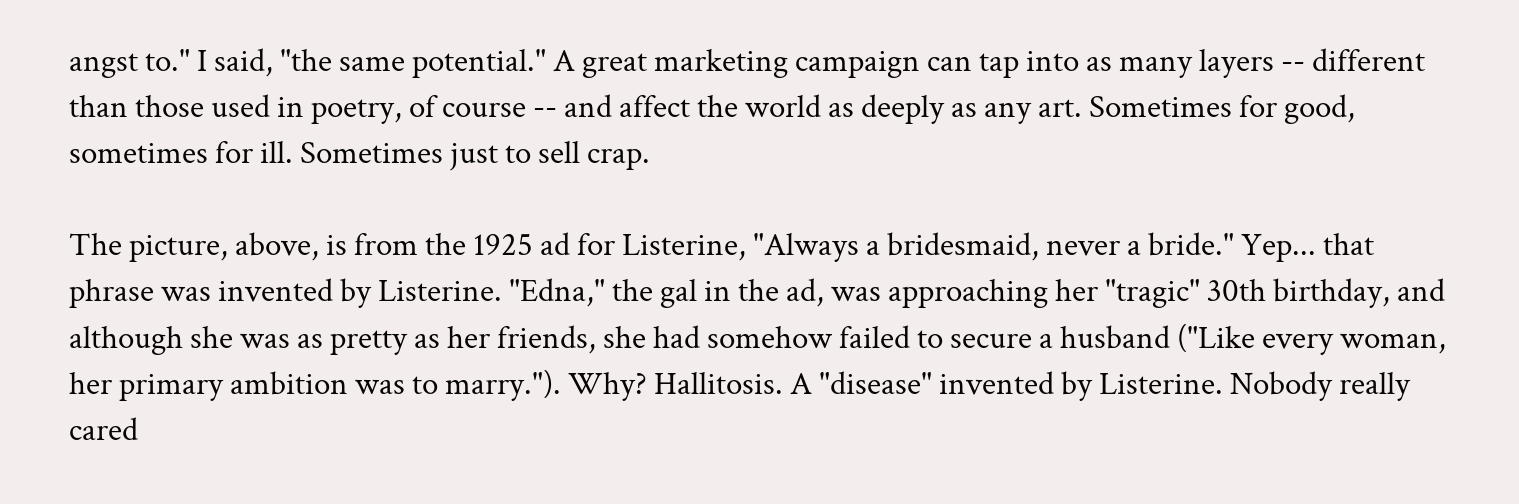angst to." I said, "the same potential." A great marketing campaign can tap into as many layers -- different than those used in poetry, of course -- and affect the world as deeply as any art. Sometimes for good, sometimes for ill. Sometimes just to sell crap.

The picture, above, is from the 1925 ad for Listerine, "Always a bridesmaid, never a bride." Yep... that phrase was invented by Listerine. "Edna," the gal in the ad, was approaching her "tragic" 30th birthday, and although she was as pretty as her friends, she had somehow failed to secure a husband ("Like every woman, her primary ambition was to marry."). Why? Hallitosis. A "disease" invented by Listerine. Nobody really cared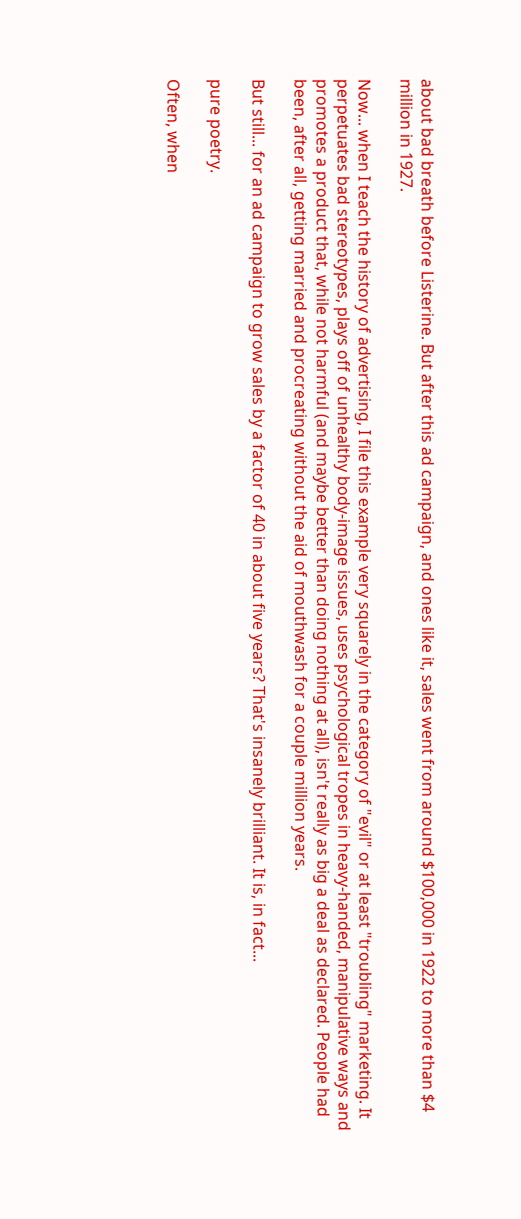about bad breath before Listerine. But after this ad campaign, and ones like it, sales went from around $100,000 in 1922 to more than $4 million in 1927.

Now... when I teach the history of advertising, I file this example very squarely in the category of "evil" or at least "troubling" marketing. It perpetuates bad stereotypes, plays off of unhealthy body-image issues, uses psychological tropes in heavy-handed, manipulative ways and promotes a product that, while not harmful (and maybe better than doing nothing at all), isn't really as big a deal as declared. People had been, after all, getting married and procreating without the aid of mouthwash for a couple million years.

But still... for an ad campaign to grow sales by a factor of 40 in about five years? That's insanely brilliant. It is, in fact...

pure poetry.

Often, when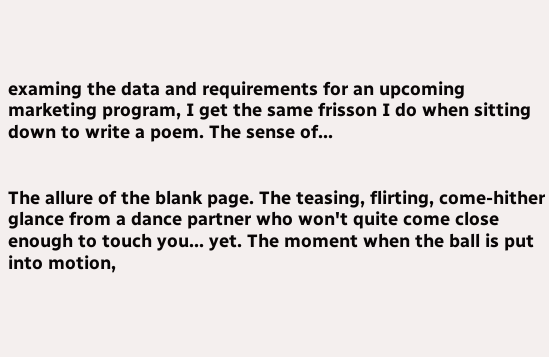examing the data and requirements for an upcoming marketing program, I get the same frisson I do when sitting down to write a poem. The sense of...


The allure of the blank page. The teasing, flirting, come-hither glance from a dance partner who won't quite come close enough to touch you... yet. The moment when the ball is put into motion,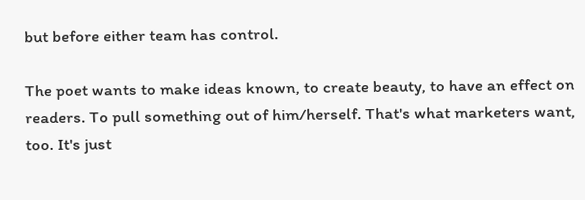but before either team has control.

The poet wants to make ideas known, to create beauty, to have an effect on readers. To pull something out of him/herself. That's what marketers want, too. It's just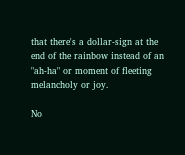that there's a dollar-sign at the end of the rainbow instead of an "ah-ha" or moment of fleeting melancholy or joy.

No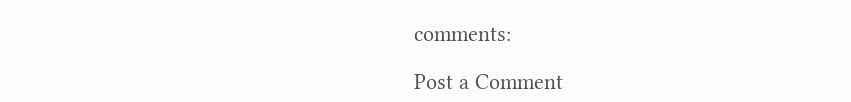comments:

Post a Comment